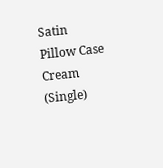Satin Pillow Case Cream (Single)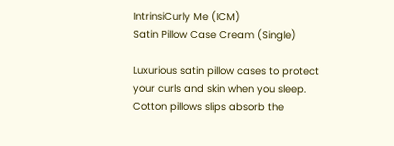IntrinsiCurly Me (ICM)
Satin Pillow Case Cream (Single)

Luxurious satin pillow cases to protect your curls and skin when you sleep. Cotton pillows slips absorb the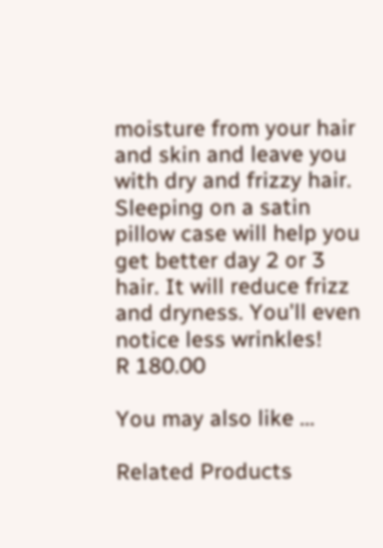moisture from your hair and skin and leave you with dry and frizzy hair. Sleeping on a satin pillow case will help you get better day 2 or 3 hair. It will reduce frizz and dryness. You'll even notice less wrinkles!
R 180.00

You may also like ...

Related Products